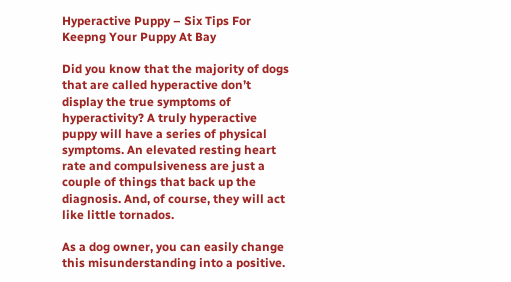Hyperactive Puppy – Six Tips For Keepng Your Puppy At Bay

Did you know that the majority of dogs that are called hyperactive don’t display the true symptoms of hyperactivity? A truly hyperactive puppy will have a series of physical symptoms. An elevated resting heart rate and compulsiveness are just a couple of things that back up the diagnosis. And, of course, they will act like little tornados.

As a dog owner, you can easily change this misunderstanding into a positive.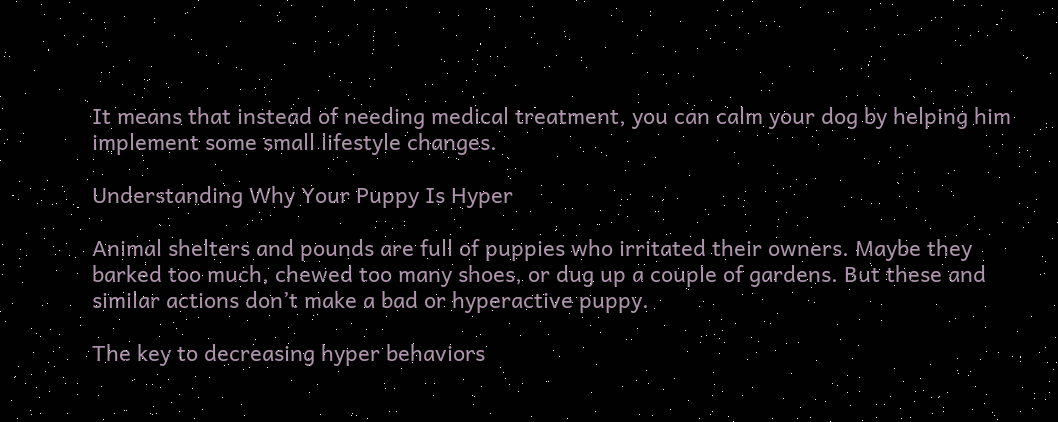It means that instead of needing medical treatment, you can calm your dog by helping him implement some small lifestyle changes.

Understanding Why Your Puppy Is Hyper

Animal shelters and pounds are full of puppies who irritated their owners. Maybe they barked too much, chewed too many shoes, or dug up a couple of gardens. But these and similar actions don’t make a bad or hyperactive puppy.

The key to decreasing hyper behaviors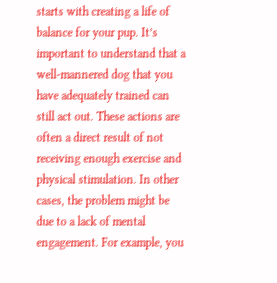starts with creating a life of balance for your pup. It’s important to understand that a well-mannered dog that you have adequately trained can still act out. These actions are often a direct result of not receiving enough exercise and physical stimulation. In other cases, the problem might be due to a lack of mental engagement. For example, you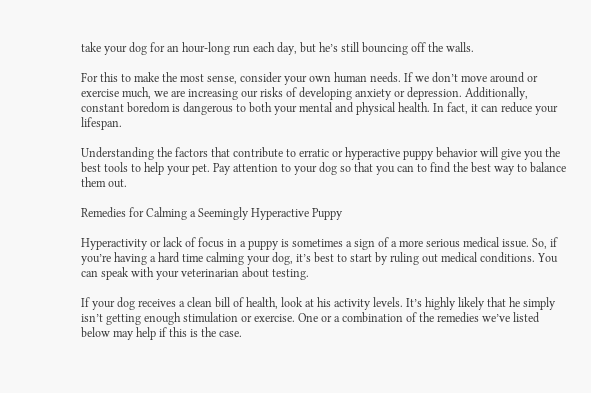take your dog for an hour-long run each day, but he’s still bouncing off the walls.

For this to make the most sense, consider your own human needs. If we don’t move around or exercise much, we are increasing our risks of developing anxiety or depression. Additionally, constant boredom is dangerous to both your mental and physical health. In fact, it can reduce your lifespan.

Understanding the factors that contribute to erratic or hyperactive puppy behavior will give you the best tools to help your pet. Pay attention to your dog so that you can to find the best way to balance them out.

Remedies for Calming a Seemingly Hyperactive Puppy

Hyperactivity or lack of focus in a puppy is sometimes a sign of a more serious medical issue. So, if you’re having a hard time calming your dog, it’s best to start by ruling out medical conditions. You can speak with your veterinarian about testing.

If your dog receives a clean bill of health, look at his activity levels. It’s highly likely that he simply isn’t getting enough stimulation or exercise. One or a combination of the remedies we’ve listed below may help if this is the case.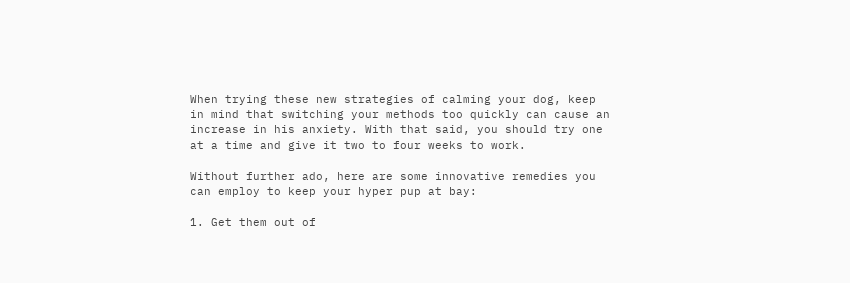When trying these new strategies of calming your dog, keep in mind that switching your methods too quickly can cause an increase in his anxiety. With that said, you should try one at a time and give it two to four weeks to work.

Without further ado, here are some innovative remedies you can employ to keep your hyper pup at bay:

1. Get them out of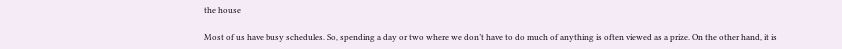the house

Most of us have busy schedules. So, spending a day or two where we don’t have to do much of anything is often viewed as a prize. On the other hand, it is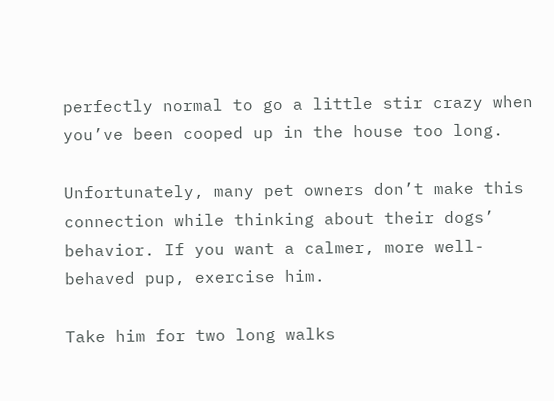perfectly normal to go a little stir crazy when you’ve been cooped up in the house too long.

Unfortunately, many pet owners don’t make this connection while thinking about their dogs’ behavior. If you want a calmer, more well-behaved pup, exercise him.

Take him for two long walks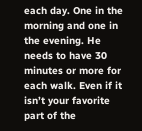each day. One in the morning and one in the evening. He needs to have 30 minutes or more for each walk. Even if it isn’t your favorite part of the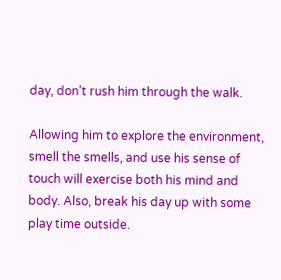day, don’t rush him through the walk.

Allowing him to explore the environment, smell the smells, and use his sense of touch will exercise both his mind and body. Also, break his day up with some play time outside.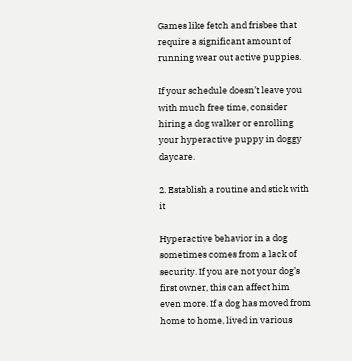Games like fetch and frisbee that require a significant amount of running wear out active puppies.

If your schedule doesn’t leave you with much free time, consider hiring a dog walker or enrolling your hyperactive puppy in doggy daycare.

2. Establish a routine and stick with it

Hyperactive behavior in a dog sometimes comes from a lack of security. If you are not your dog’s first owner, this can affect him even more. If a dog has moved from home to home, lived in various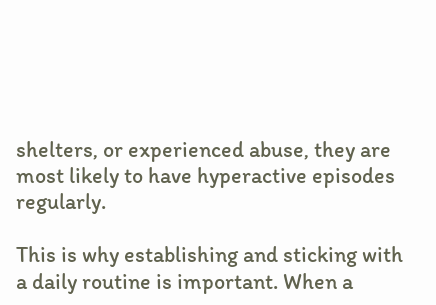shelters, or experienced abuse, they are most likely to have hyperactive episodes regularly.

This is why establishing and sticking with a daily routine is important. When a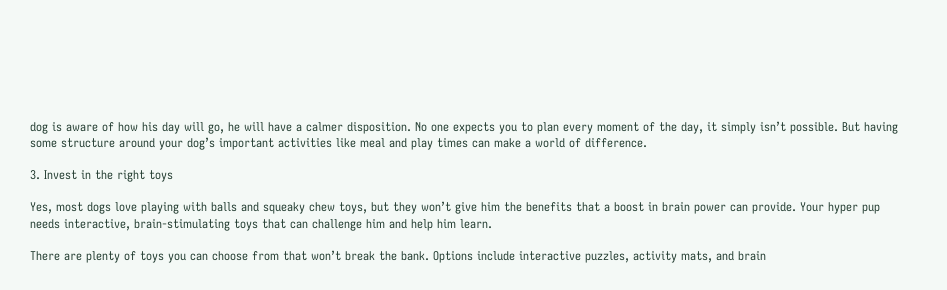dog is aware of how his day will go, he will have a calmer disposition. No one expects you to plan every moment of the day, it simply isn’t possible. But having some structure around your dog’s important activities like meal and play times can make a world of difference.

3. Invest in the right toys

Yes, most dogs love playing with balls and squeaky chew toys, but they won’t give him the benefits that a boost in brain power can provide. Your hyper pup needs interactive, brain-stimulating toys that can challenge him and help him learn.

There are plenty of toys you can choose from that won’t break the bank. Options include interactive puzzles, activity mats, and brain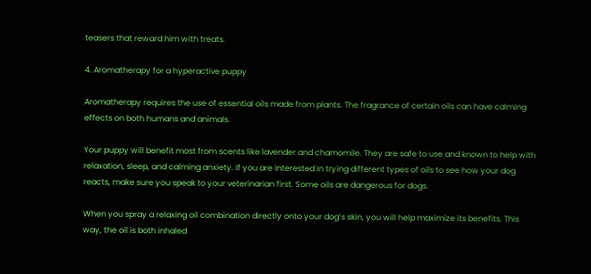teasers that reward him with treats.

4. Aromatherapy for a hyperactive puppy

Aromatherapy requires the use of essential oils made from plants. The fragrance of certain oils can have calming effects on both humans and animals.

Your puppy will benefit most from scents like lavender and chamomile. They are safe to use and known to help with relaxation, sleep, and calming anxiety. If you are interested in trying different types of oils to see how your dog reacts, make sure you speak to your veterinarian first. Some oils are dangerous for dogs.

When you spray a relaxing oil combination directly onto your dog’s skin, you will help maximize its benefits. This way, the oil is both inhaled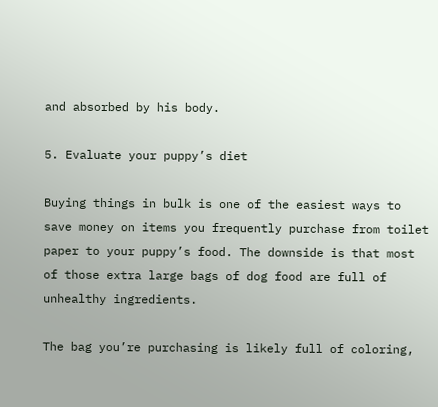and absorbed by his body.

5. Evaluate your puppy’s diet

Buying things in bulk is one of the easiest ways to save money on items you frequently purchase from toilet paper to your puppy’s food. The downside is that most of those extra large bags of dog food are full of unhealthy ingredients.

The bag you’re purchasing is likely full of coloring,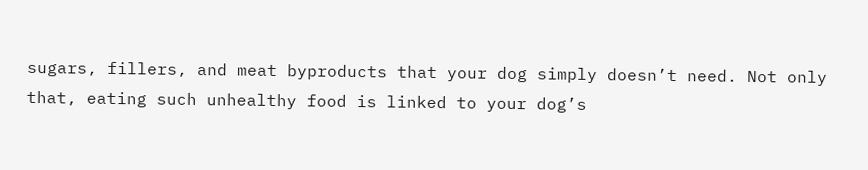sugars, fillers, and meat byproducts that your dog simply doesn’t need. Not only that, eating such unhealthy food is linked to your dog’s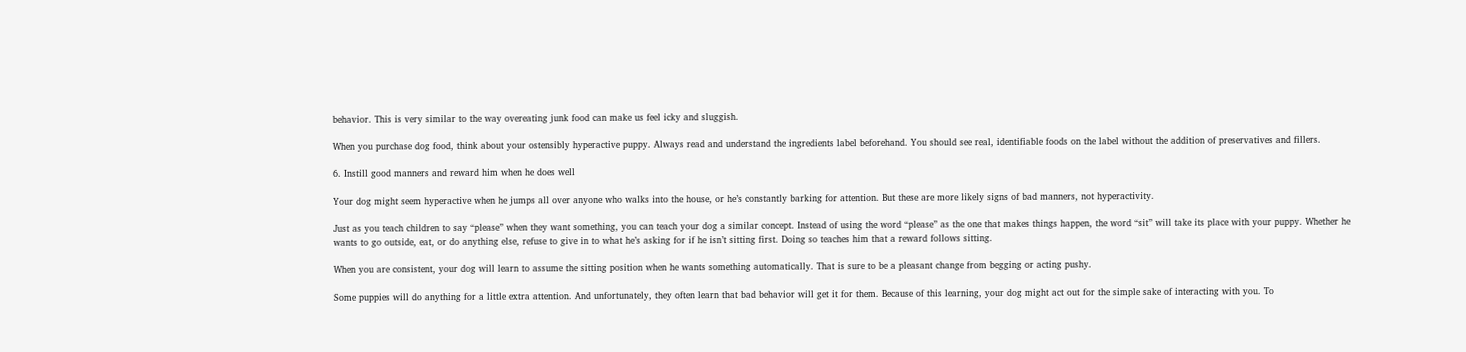behavior. This is very similar to the way overeating junk food can make us feel icky and sluggish.

When you purchase dog food, think about your ostensibly hyperactive puppy. Always read and understand the ingredients label beforehand. You should see real, identifiable foods on the label without the addition of preservatives and fillers.

6. Instill good manners and reward him when he does well

Your dog might seem hyperactive when he jumps all over anyone who walks into the house, or he’s constantly barking for attention. But these are more likely signs of bad manners, not hyperactivity.

Just as you teach children to say “please” when they want something, you can teach your dog a similar concept. Instead of using the word “please” as the one that makes things happen, the word “sit” will take its place with your puppy. Whether he wants to go outside, eat, or do anything else, refuse to give in to what he’s asking for if he isn’t sitting first. Doing so teaches him that a reward follows sitting.

When you are consistent, your dog will learn to assume the sitting position when he wants something automatically. That is sure to be a pleasant change from begging or acting pushy.

Some puppies will do anything for a little extra attention. And unfortunately, they often learn that bad behavior will get it for them. Because of this learning, your dog might act out for the simple sake of interacting with you. To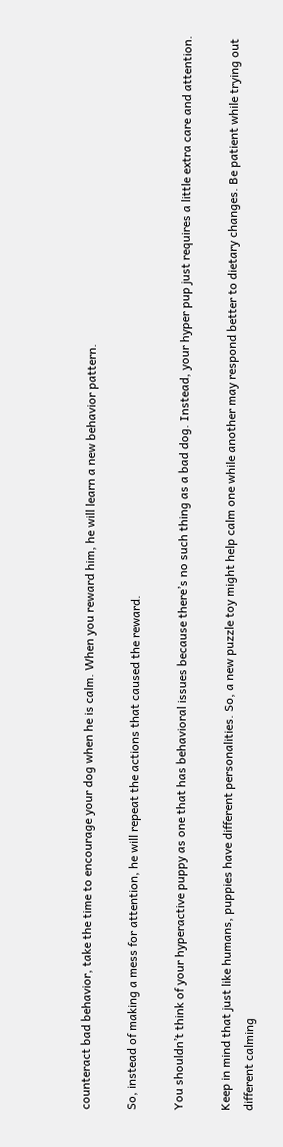counteract bad behavior, take the time to encourage your dog when he is calm. When you reward him, he will learn a new behavior pattern.

So, instead of making a mess for attention, he will repeat the actions that caused the reward.

You shouldn’t think of your hyperactive puppy as one that has behavioral issues because there’s no such thing as a bad dog. Instead, your hyper pup just requires a little extra care and attention.

Keep in mind that just like humans, puppies have different personalities. So, a new puzzle toy might help calm one while another may respond better to dietary changes. Be patient while trying out different calming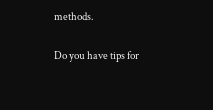methods.

Do you have tips for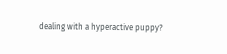dealing with a hyperactive puppy?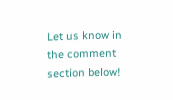Let us know in the comment section below!